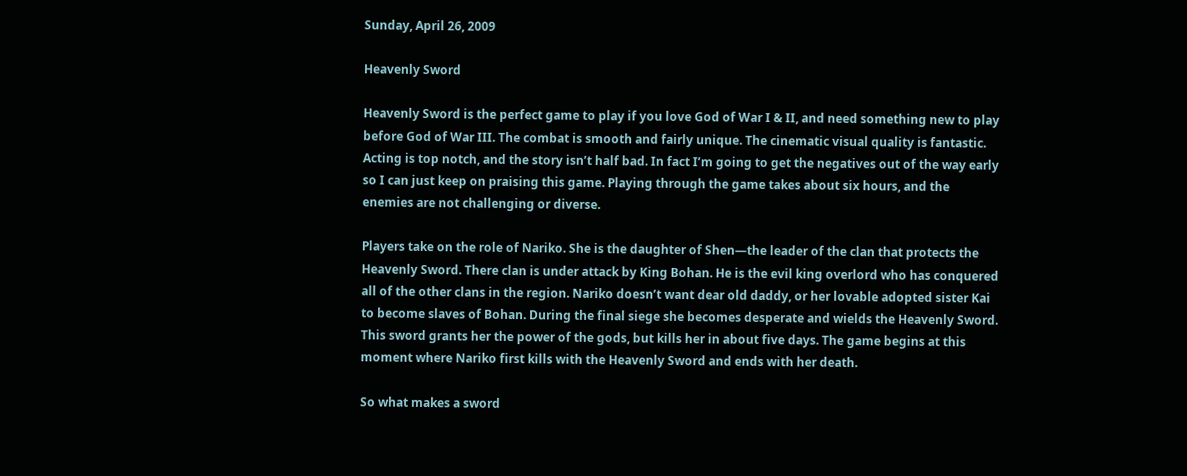Sunday, April 26, 2009

Heavenly Sword

Heavenly Sword is the perfect game to play if you love God of War I & II, and need something new to play before God of War III. The combat is smooth and fairly unique. The cinematic visual quality is fantastic. Acting is top notch, and the story isn’t half bad. In fact I’m going to get the negatives out of the way early so I can just keep on praising this game. Playing through the game takes about six hours, and the enemies are not challenging or diverse.

Players take on the role of Nariko. She is the daughter of Shen—the leader of the clan that protects the Heavenly Sword. There clan is under attack by King Bohan. He is the evil king overlord who has conquered all of the other clans in the region. Nariko doesn’t want dear old daddy, or her lovable adopted sister Kai to become slaves of Bohan. During the final siege she becomes desperate and wields the Heavenly Sword. This sword grants her the power of the gods, but kills her in about five days. The game begins at this moment where Nariko first kills with the Heavenly Sword and ends with her death.

So what makes a sword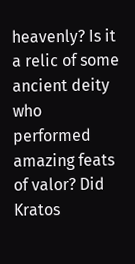heavenly? Is it a relic of some ancient deity who performed amazing feats of valor? Did Kratos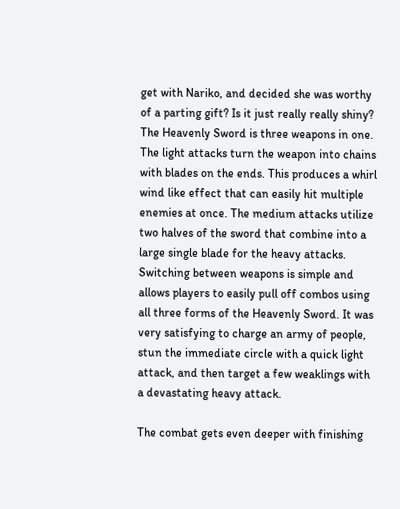get with Nariko, and decided she was worthy of a parting gift? Is it just really really shiny? The Heavenly Sword is three weapons in one. The light attacks turn the weapon into chains with blades on the ends. This produces a whirl wind like effect that can easily hit multiple enemies at once. The medium attacks utilize two halves of the sword that combine into a large single blade for the heavy attacks. Switching between weapons is simple and allows players to easily pull off combos using all three forms of the Heavenly Sword. It was very satisfying to charge an army of people, stun the immediate circle with a quick light attack, and then target a few weaklings with a devastating heavy attack.

The combat gets even deeper with finishing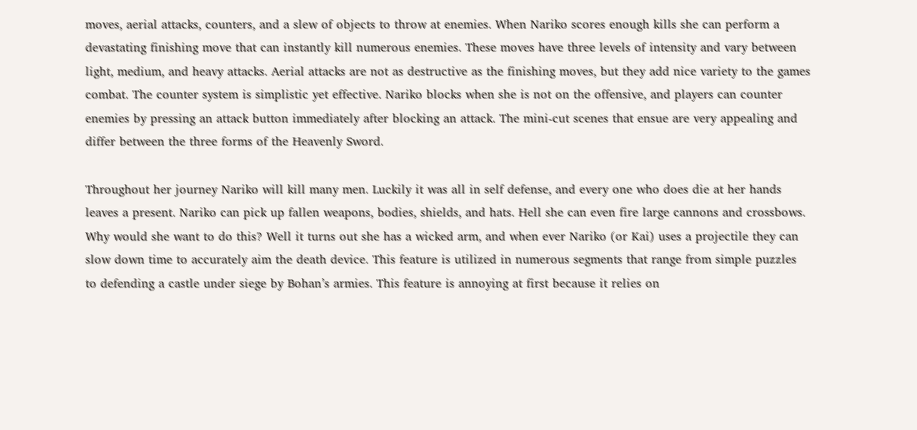moves, aerial attacks, counters, and a slew of objects to throw at enemies. When Nariko scores enough kills she can perform a devastating finishing move that can instantly kill numerous enemies. These moves have three levels of intensity and vary between light, medium, and heavy attacks. Aerial attacks are not as destructive as the finishing moves, but they add nice variety to the games combat. The counter system is simplistic yet effective. Nariko blocks when she is not on the offensive, and players can counter enemies by pressing an attack button immediately after blocking an attack. The mini-cut scenes that ensue are very appealing and differ between the three forms of the Heavenly Sword.

Throughout her journey Nariko will kill many men. Luckily it was all in self defense, and every one who does die at her hands leaves a present. Nariko can pick up fallen weapons, bodies, shields, and hats. Hell she can even fire large cannons and crossbows. Why would she want to do this? Well it turns out she has a wicked arm, and when ever Nariko (or Kai) uses a projectile they can slow down time to accurately aim the death device. This feature is utilized in numerous segments that range from simple puzzles to defending a castle under siege by Bohan’s armies. This feature is annoying at first because it relies on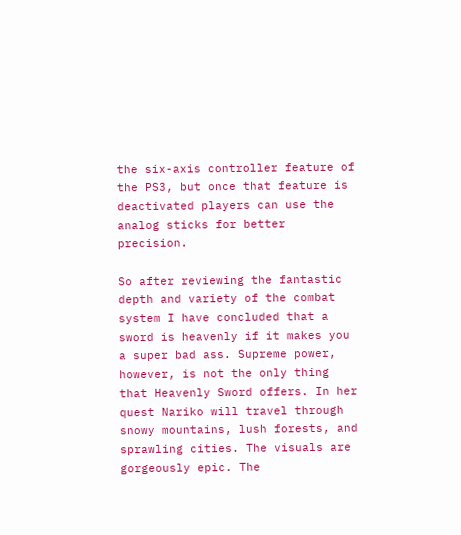the six-axis controller feature of the PS3, but once that feature is deactivated players can use the analog sticks for better precision.

So after reviewing the fantastic depth and variety of the combat system I have concluded that a sword is heavenly if it makes you a super bad ass. Supreme power, however, is not the only thing that Heavenly Sword offers. In her quest Nariko will travel through snowy mountains, lush forests, and sprawling cities. The visuals are gorgeously epic. The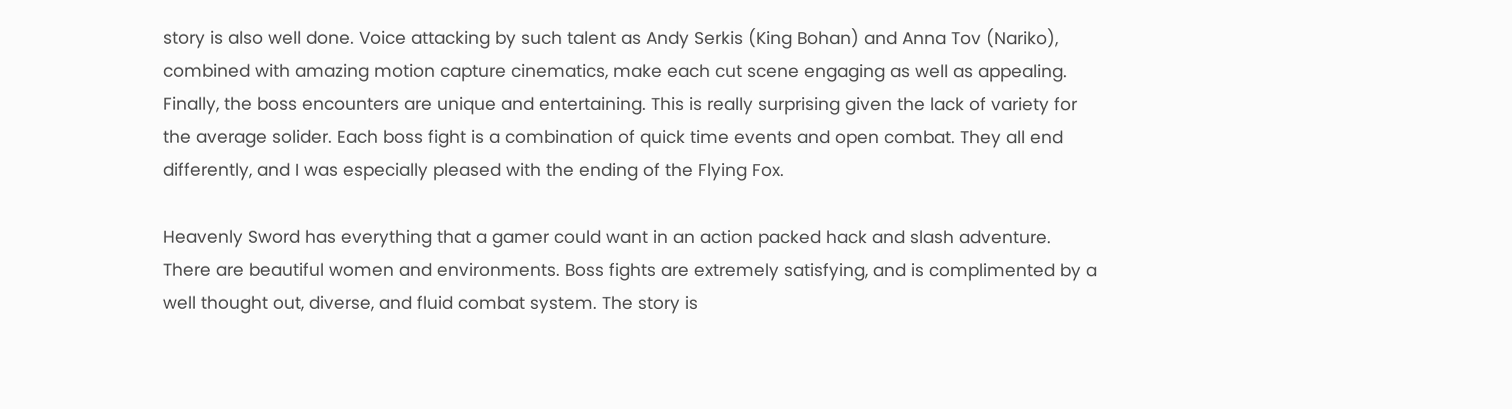story is also well done. Voice attacking by such talent as Andy Serkis (King Bohan) and Anna Tov (Nariko), combined with amazing motion capture cinematics, make each cut scene engaging as well as appealing. Finally, the boss encounters are unique and entertaining. This is really surprising given the lack of variety for the average solider. Each boss fight is a combination of quick time events and open combat. They all end differently, and I was especially pleased with the ending of the Flying Fox.

Heavenly Sword has everything that a gamer could want in an action packed hack and slash adventure. There are beautiful women and environments. Boss fights are extremely satisfying, and is complimented by a well thought out, diverse, and fluid combat system. The story is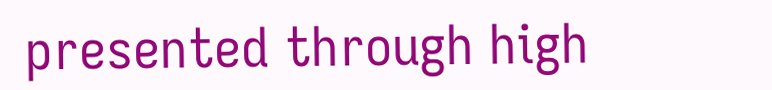presented through high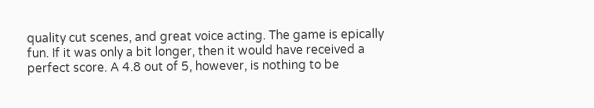quality cut scenes, and great voice acting. The game is epically fun. If it was only a bit longer, then it would have received a perfect score. A 4.8 out of 5, however, is nothing to be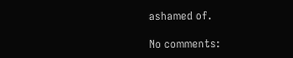ashamed of.

No comments: